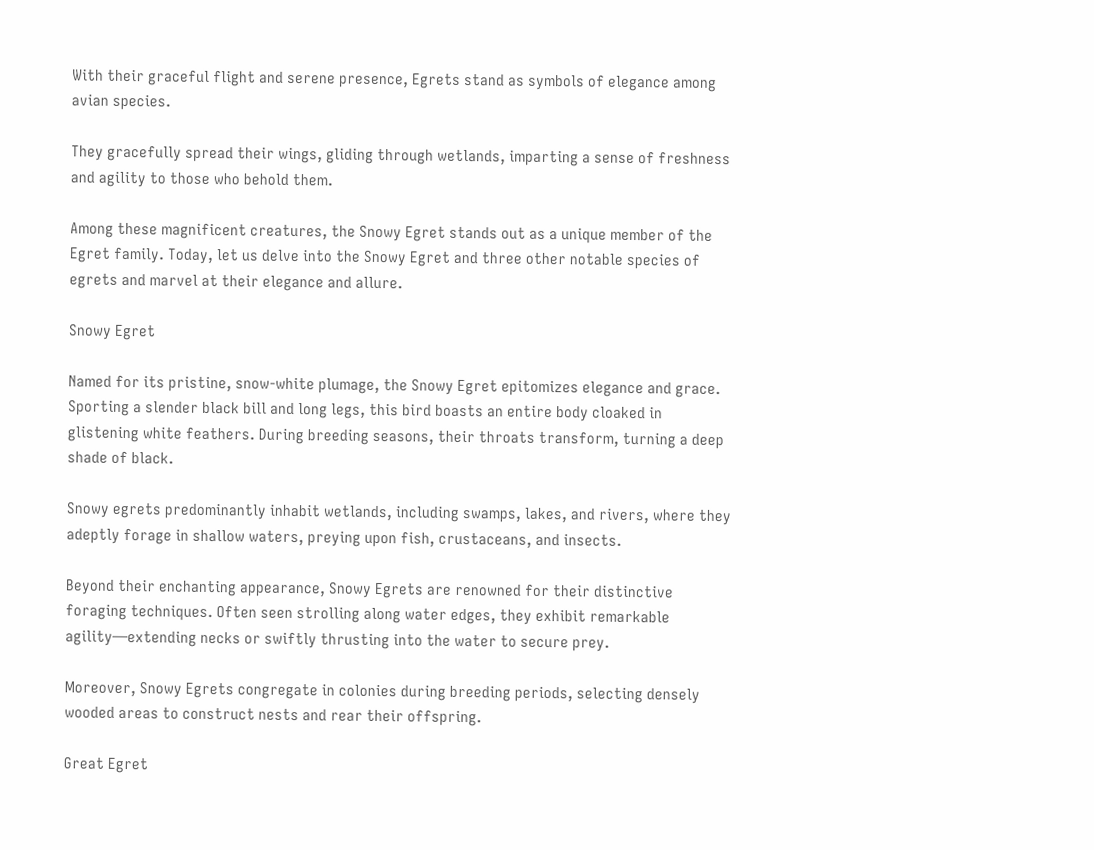With their graceful flight and serene presence, Egrets stand as symbols of elegance among avian species.

They gracefully spread their wings, gliding through wetlands, imparting a sense of freshness and agility to those who behold them.

Among these magnificent creatures, the Snowy Egret stands out as a unique member of the Egret family. Today, let us delve into the Snowy Egret and three other notable species of egrets and marvel at their elegance and allure.

Snowy Egret

Named for its pristine, snow-white plumage, the Snowy Egret epitomizes elegance and grace. Sporting a slender black bill and long legs, this bird boasts an entire body cloaked in glistening white feathers. During breeding seasons, their throats transform, turning a deep shade of black.

Snowy egrets predominantly inhabit wetlands, including swamps, lakes, and rivers, where they adeptly forage in shallow waters, preying upon fish, crustaceans, and insects.

Beyond their enchanting appearance, Snowy Egrets are renowned for their distinctive foraging techniques. Often seen strolling along water edges, they exhibit remarkable agility—extending necks or swiftly thrusting into the water to secure prey.

Moreover, Snowy Egrets congregate in colonies during breeding periods, selecting densely wooded areas to construct nests and rear their offspring.

Great Egret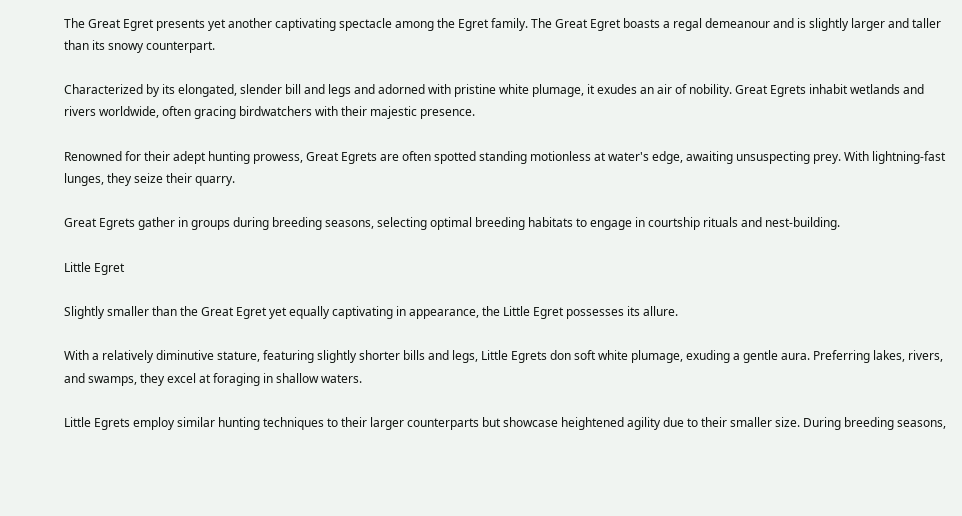The Great Egret presents yet another captivating spectacle among the Egret family. The Great Egret boasts a regal demeanour and is slightly larger and taller than its snowy counterpart.

Characterized by its elongated, slender bill and legs and adorned with pristine white plumage, it exudes an air of nobility. Great Egrets inhabit wetlands and rivers worldwide, often gracing birdwatchers with their majestic presence.

Renowned for their adept hunting prowess, Great Egrets are often spotted standing motionless at water's edge, awaiting unsuspecting prey. With lightning-fast lunges, they seize their quarry.

Great Egrets gather in groups during breeding seasons, selecting optimal breeding habitats to engage in courtship rituals and nest-building.

Little Egret

Slightly smaller than the Great Egret yet equally captivating in appearance, the Little Egret possesses its allure.

With a relatively diminutive stature, featuring slightly shorter bills and legs, Little Egrets don soft white plumage, exuding a gentle aura. Preferring lakes, rivers, and swamps, they excel at foraging in shallow waters.

Little Egrets employ similar hunting techniques to their larger counterparts but showcase heightened agility due to their smaller size. During breeding seasons,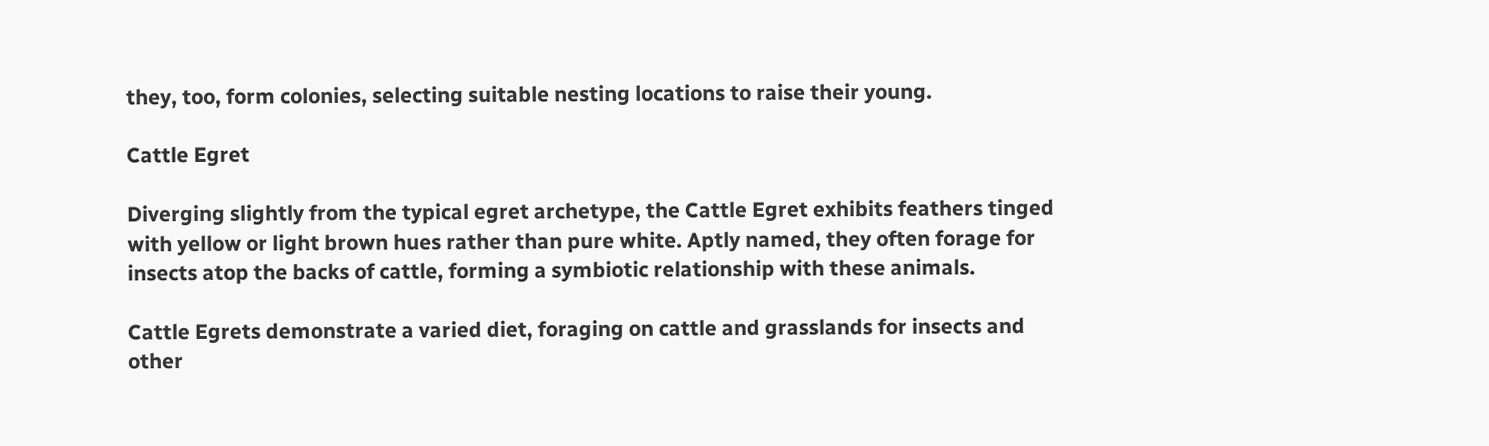they, too, form colonies, selecting suitable nesting locations to raise their young.

Cattle Egret

Diverging slightly from the typical egret archetype, the Cattle Egret exhibits feathers tinged with yellow or light brown hues rather than pure white. Aptly named, they often forage for insects atop the backs of cattle, forming a symbiotic relationship with these animals.

Cattle Egrets demonstrate a varied diet, foraging on cattle and grasslands for insects and other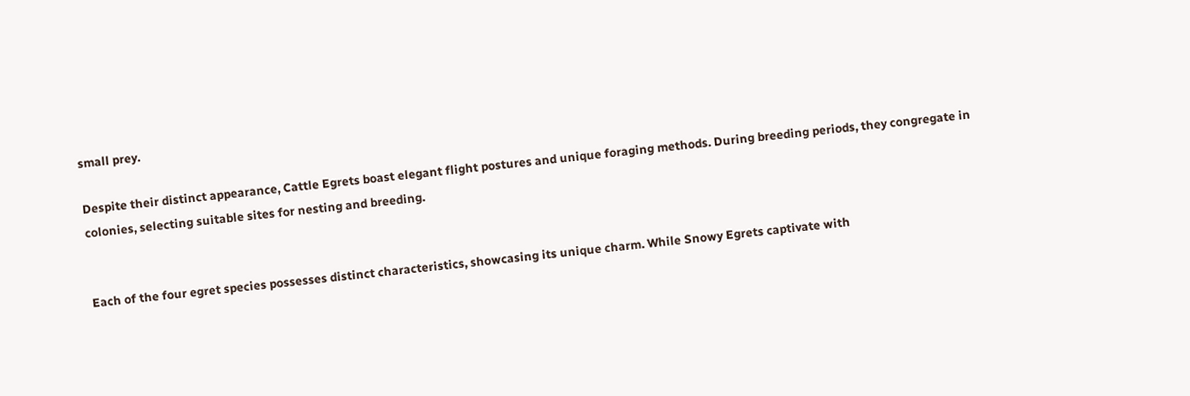small prey.

Despite their distinct appearance, Cattle Egrets boast elegant flight postures and unique foraging methods. During breeding periods, they congregate in colonies, selecting suitable sites for nesting and breeding.


Each of the four egret species possesses distinct characteristics, showcasing its unique charm. While Snowy Egrets captivate with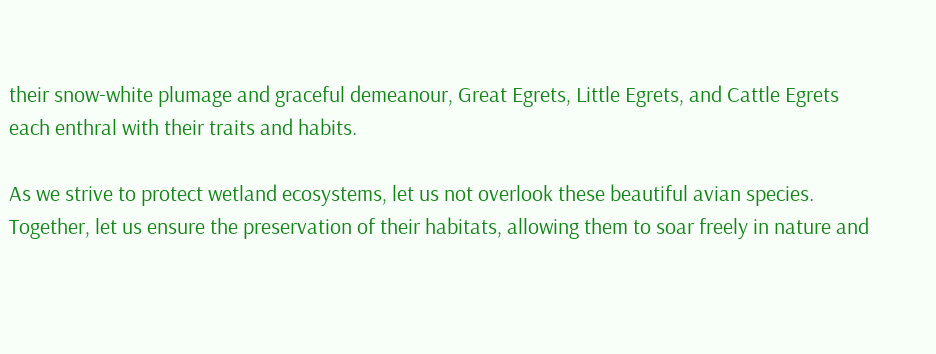their snow-white plumage and graceful demeanour, Great Egrets, Little Egrets, and Cattle Egrets each enthral with their traits and habits.

As we strive to protect wetland ecosystems, let us not overlook these beautiful avian species. Together, let us ensure the preservation of their habitats, allowing them to soar freely in nature and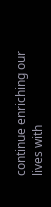continue enriching our lives with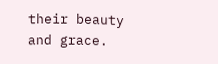their beauty and grace.